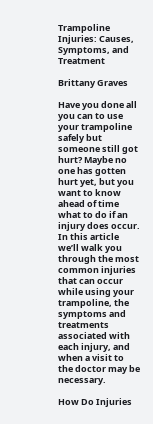Trampoline Injuries: Causes, Symptoms, and Treatment

Brittany Graves

Have you done all you can to use your trampoline safely but someone still got hurt? Maybe no one has gotten hurt yet, but you want to know ahead of time what to do if an injury does occur. In this article we’ll walk you through the most common injuries that can occur while using your trampoline, the symptoms and treatments associated with each injury, and when a visit to the doctor may be necessary.

How Do Injuries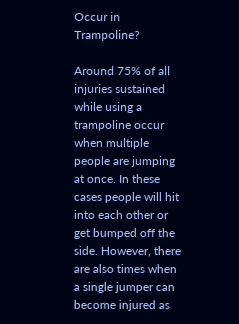Occur in Trampoline?

Around 75% of all injuries sustained while using a trampoline occur when multiple people are jumping at once. In these cases people will hit into each other or get bumped off the side. However, there are also times when a single jumper can become injured as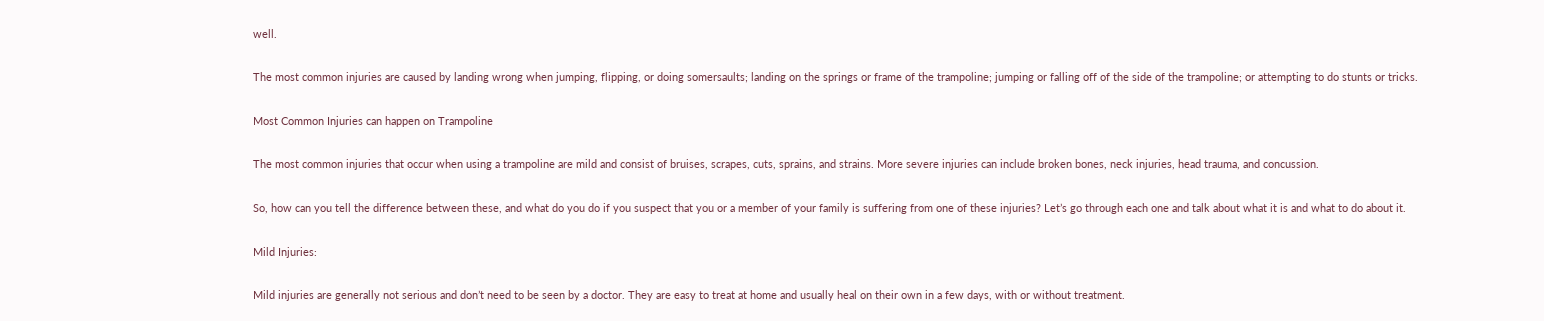well.

The most common injuries are caused by landing wrong when jumping, flipping, or doing somersaults; landing on the springs or frame of the trampoline; jumping or falling off of the side of the trampoline; or attempting to do stunts or tricks.

Most Common Injuries can happen on Trampoline

The most common injuries that occur when using a trampoline are mild and consist of bruises, scrapes, cuts, sprains, and strains. More severe injuries can include broken bones, neck injuries, head trauma, and concussion.

So, how can you tell the difference between these, and what do you do if you suspect that you or a member of your family is suffering from one of these injuries? Let’s go through each one and talk about what it is and what to do about it.

Mild Injuries:

Mild injuries are generally not serious and don’t need to be seen by a doctor. They are easy to treat at home and usually heal on their own in a few days, with or without treatment.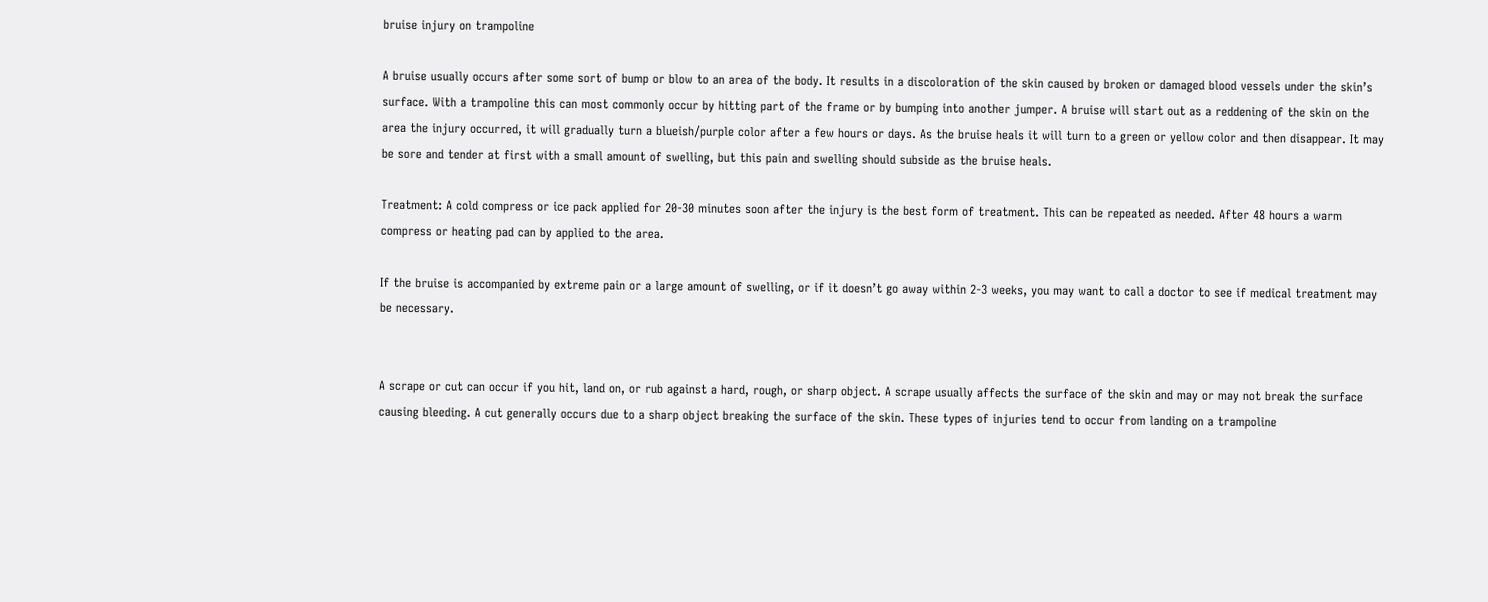bruise injury on trampoline

A bruise usually occurs after some sort of bump or blow to an area of the body. It results in a discoloration of the skin caused by broken or damaged blood vessels under the skin’s surface. With a trampoline this can most commonly occur by hitting part of the frame or by bumping into another jumper. A bruise will start out as a reddening of the skin on the area the injury occurred, it will gradually turn a blueish/purple color after a few hours or days. As the bruise heals it will turn to a green or yellow color and then disappear. It may be sore and tender at first with a small amount of swelling, but this pain and swelling should subside as the bruise heals.

Treatment: A cold compress or ice pack applied for 20-30 minutes soon after the injury is the best form of treatment. This can be repeated as needed. After 48 hours a warm compress or heating pad can by applied to the area.

If the bruise is accompanied by extreme pain or a large amount of swelling, or if it doesn’t go away within 2-3 weeks, you may want to call a doctor to see if medical treatment may be necessary.


A scrape or cut can occur if you hit, land on, or rub against a hard, rough, or sharp object. A scrape usually affects the surface of the skin and may or may not break the surface causing bleeding. A cut generally occurs due to a sharp object breaking the surface of the skin. These types of injuries tend to occur from landing on a trampoline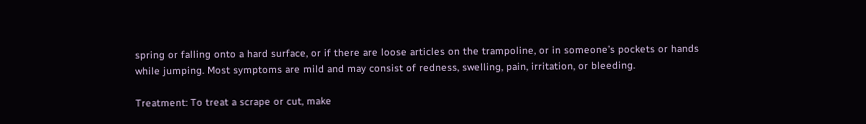spring or falling onto a hard surface, or if there are loose articles on the trampoline, or in someone’s pockets or hands while jumping. Most symptoms are mild and may consist of redness, swelling, pain, irritation, or bleeding.

Treatment: To treat a scrape or cut, make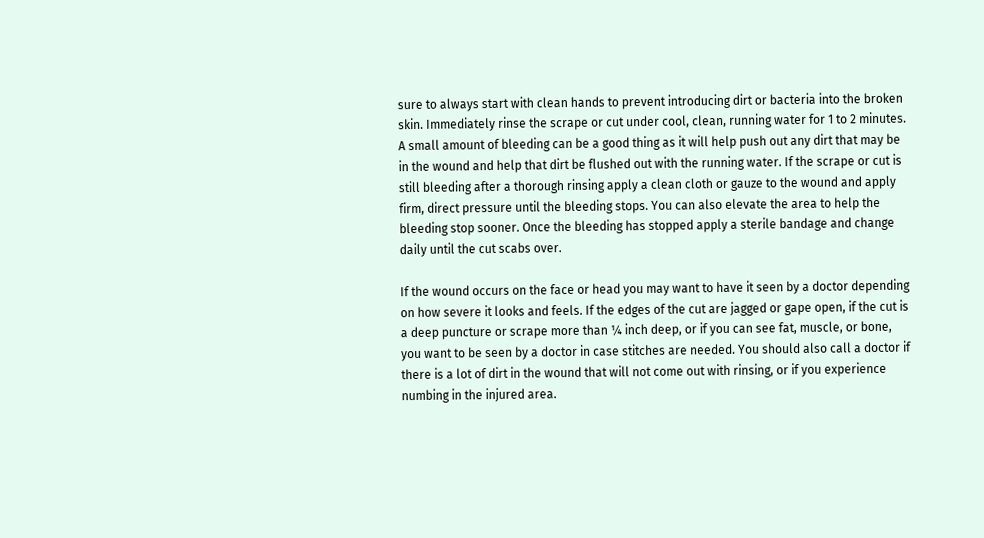sure to always start with clean hands to prevent introducing dirt or bacteria into the broken skin. Immediately rinse the scrape or cut under cool, clean, running water for 1 to 2 minutes. A small amount of bleeding can be a good thing as it will help push out any dirt that may be in the wound and help that dirt be flushed out with the running water. If the scrape or cut is still bleeding after a thorough rinsing apply a clean cloth or gauze to the wound and apply firm, direct pressure until the bleeding stops. You can also elevate the area to help the bleeding stop sooner. Once the bleeding has stopped apply a sterile bandage and change daily until the cut scabs over.

If the wound occurs on the face or head you may want to have it seen by a doctor depending on how severe it looks and feels. If the edges of the cut are jagged or gape open, if the cut is a deep puncture or scrape more than ¼ inch deep, or if you can see fat, muscle, or bone, you want to be seen by a doctor in case stitches are needed. You should also call a doctor if there is a lot of dirt in the wound that will not come out with rinsing, or if you experience numbing in the injured area.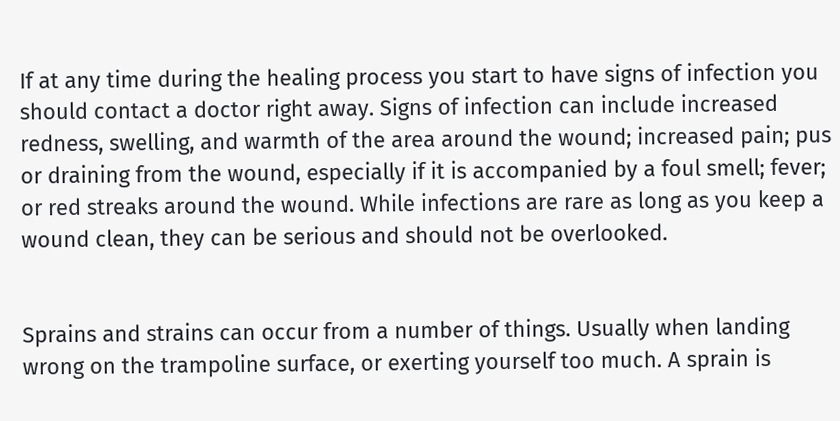If at any time during the healing process you start to have signs of infection you should contact a doctor right away. Signs of infection can include increased redness, swelling, and warmth of the area around the wound; increased pain; pus or draining from the wound, especially if it is accompanied by a foul smell; fever; or red streaks around the wound. While infections are rare as long as you keep a wound clean, they can be serious and should not be overlooked.


Sprains and strains can occur from a number of things. Usually when landing wrong on the trampoline surface, or exerting yourself too much. A sprain is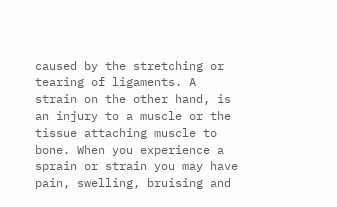caused by the stretching or tearing of ligaments. A strain on the other hand, is an injury to a muscle or the tissue attaching muscle to bone. When you experience a sprain or strain you may have pain, swelling, bruising and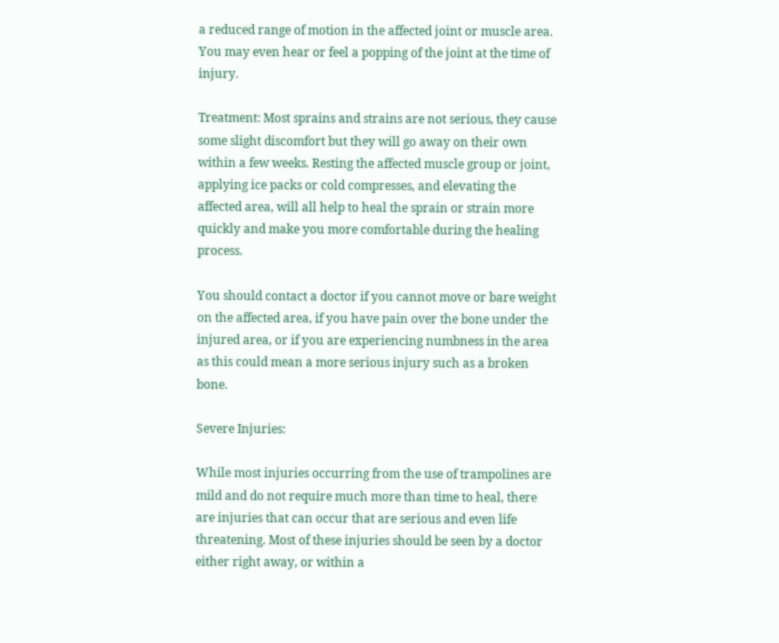a reduced range of motion in the affected joint or muscle area. You may even hear or feel a popping of the joint at the time of injury.

Treatment: Most sprains and strains are not serious, they cause some slight discomfort but they will go away on their own within a few weeks. Resting the affected muscle group or joint, applying ice packs or cold compresses, and elevating the affected area, will all help to heal the sprain or strain more quickly and make you more comfortable during the healing process.

You should contact a doctor if you cannot move or bare weight on the affected area, if you have pain over the bone under the injured area, or if you are experiencing numbness in the area as this could mean a more serious injury such as a broken bone.

Severe Injuries:

While most injuries occurring from the use of trampolines are mild and do not require much more than time to heal, there are injuries that can occur that are serious and even life threatening. Most of these injuries should be seen by a doctor either right away, or within a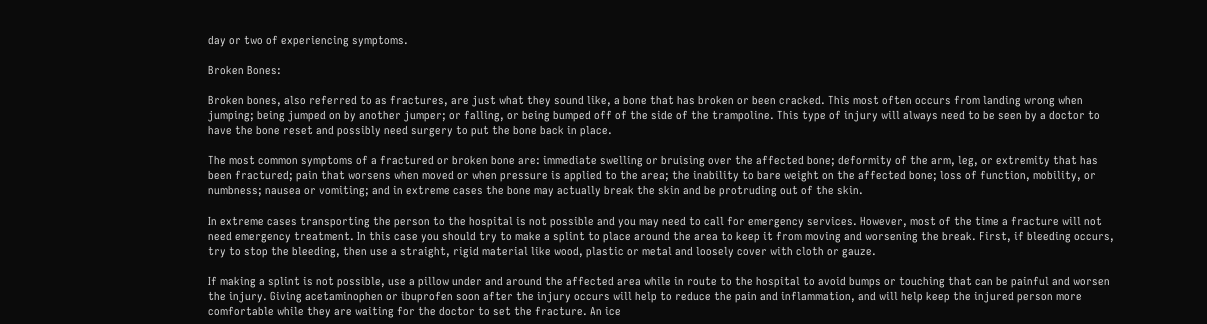day or two of experiencing symptoms.

Broken Bones:

Broken bones, also referred to as fractures, are just what they sound like, a bone that has broken or been cracked. This most often occurs from landing wrong when jumping; being jumped on by another jumper; or falling, or being bumped off of the side of the trampoline. This type of injury will always need to be seen by a doctor to have the bone reset and possibly need surgery to put the bone back in place.

The most common symptoms of a fractured or broken bone are: immediate swelling or bruising over the affected bone; deformity of the arm, leg, or extremity that has been fractured; pain that worsens when moved or when pressure is applied to the area; the inability to bare weight on the affected bone; loss of function, mobility, or numbness; nausea or vomiting; and in extreme cases the bone may actually break the skin and be protruding out of the skin.

In extreme cases transporting the person to the hospital is not possible and you may need to call for emergency services. However, most of the time a fracture will not need emergency treatment. In this case you should try to make a splint to place around the area to keep it from moving and worsening the break. First, if bleeding occurs, try to stop the bleeding, then use a straight, rigid material like wood, plastic or metal and loosely cover with cloth or gauze.

If making a splint is not possible, use a pillow under and around the affected area while in route to the hospital to avoid bumps or touching that can be painful and worsen the injury. Giving acetaminophen or ibuprofen soon after the injury occurs will help to reduce the pain and inflammation, and will help keep the injured person more comfortable while they are waiting for the doctor to set the fracture. An ice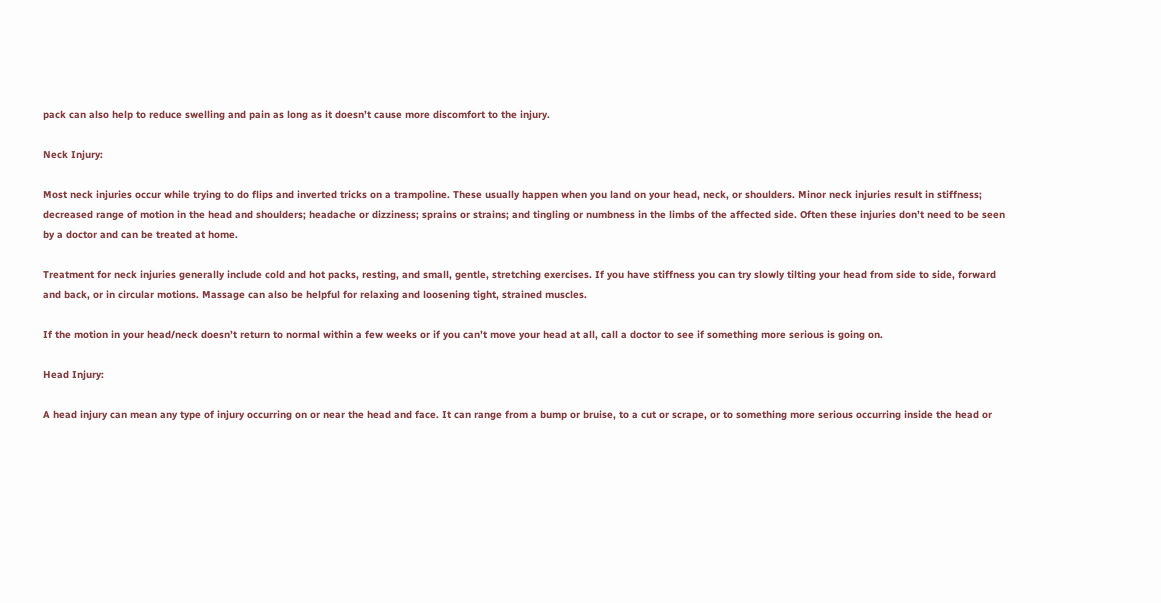pack can also help to reduce swelling and pain as long as it doesn’t cause more discomfort to the injury.

Neck Injury:

Most neck injuries occur while trying to do flips and inverted tricks on a trampoline. These usually happen when you land on your head, neck, or shoulders. Minor neck injuries result in stiffness; decreased range of motion in the head and shoulders; headache or dizziness; sprains or strains; and tingling or numbness in the limbs of the affected side. Often these injuries don’t need to be seen by a doctor and can be treated at home.

Treatment for neck injuries generally include cold and hot packs, resting, and small, gentle, stretching exercises. If you have stiffness you can try slowly tilting your head from side to side, forward and back, or in circular motions. Massage can also be helpful for relaxing and loosening tight, strained muscles.

If the motion in your head/neck doesn’t return to normal within a few weeks or if you can’t move your head at all, call a doctor to see if something more serious is going on.

Head Injury:

A head injury can mean any type of injury occurring on or near the head and face. It can range from a bump or bruise, to a cut or scrape, or to something more serious occurring inside the head or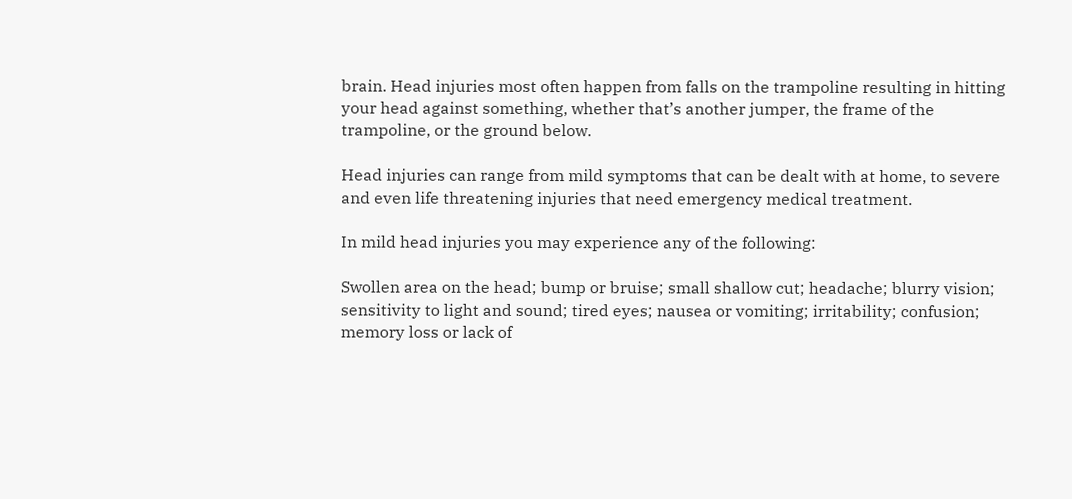brain. Head injuries most often happen from falls on the trampoline resulting in hitting your head against something, whether that’s another jumper, the frame of the trampoline, or the ground below.

Head injuries can range from mild symptoms that can be dealt with at home, to severe and even life threatening injuries that need emergency medical treatment.

In mild head injuries you may experience any of the following:

Swollen area on the head; bump or bruise; small shallow cut; headache; blurry vision; sensitivity to light and sound; tired eyes; nausea or vomiting; irritability; confusion; memory loss or lack of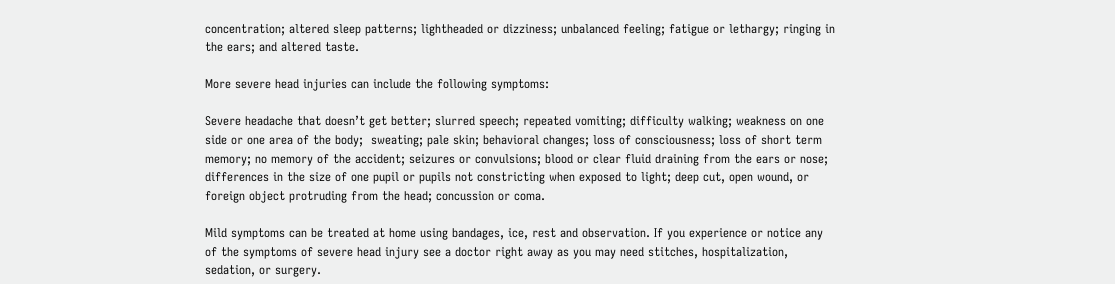concentration; altered sleep patterns; lightheaded or dizziness; unbalanced feeling; fatigue or lethargy; ringing in the ears; and altered taste.

More severe head injuries can include the following symptoms:

Severe headache that doesn’t get better; slurred speech; repeated vomiting; difficulty walking; weakness on one side or one area of the body;  sweating; pale skin; behavioral changes; loss of consciousness; loss of short term memory; no memory of the accident; seizures or convulsions; blood or clear fluid draining from the ears or nose; differences in the size of one pupil or pupils not constricting when exposed to light; deep cut, open wound, or foreign object protruding from the head; concussion or coma.

Mild symptoms can be treated at home using bandages, ice, rest and observation. If you experience or notice any of the symptoms of severe head injury see a doctor right away as you may need stitches, hospitalization, sedation, or surgery.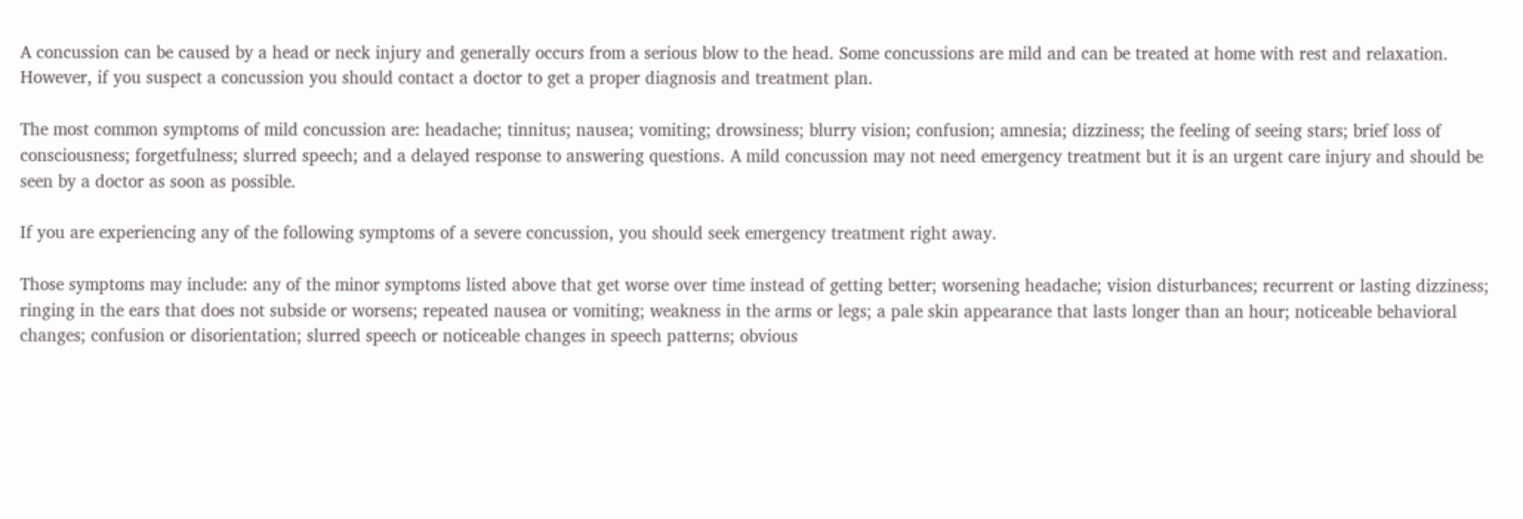A concussion can be caused by a head or neck injury and generally occurs from a serious blow to the head. Some concussions are mild and can be treated at home with rest and relaxation. However, if you suspect a concussion you should contact a doctor to get a proper diagnosis and treatment plan.

The most common symptoms of mild concussion are: headache; tinnitus; nausea; vomiting; drowsiness; blurry vision; confusion; amnesia; dizziness; the feeling of seeing stars; brief loss of consciousness; forgetfulness; slurred speech; and a delayed response to answering questions. A mild concussion may not need emergency treatment but it is an urgent care injury and should be seen by a doctor as soon as possible.

If you are experiencing any of the following symptoms of a severe concussion, you should seek emergency treatment right away.

Those symptoms may include: any of the minor symptoms listed above that get worse over time instead of getting better; worsening headache; vision disturbances; recurrent or lasting dizziness; ringing in the ears that does not subside or worsens; repeated nausea or vomiting; weakness in the arms or legs; a pale skin appearance that lasts longer than an hour; noticeable behavioral changes; confusion or disorientation; slurred speech or noticeable changes in speech patterns; obvious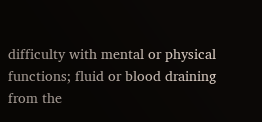difficulty with mental or physical functions; fluid or blood draining from the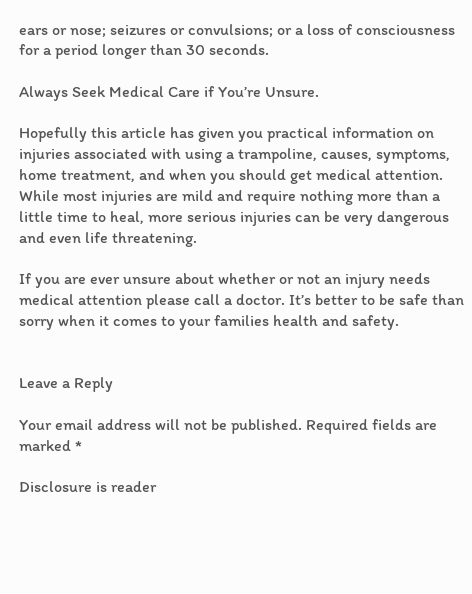ears or nose; seizures or convulsions; or a loss of consciousness for a period longer than 30 seconds.

Always Seek Medical Care if You’re Unsure.

Hopefully this article has given you practical information on injuries associated with using a trampoline, causes, symptoms, home treatment, and when you should get medical attention. While most injuries are mild and require nothing more than a little time to heal, more serious injuries can be very dangerous and even life threatening.

If you are ever unsure about whether or not an injury needs medical attention please call a doctor. It’s better to be safe than sorry when it comes to your families health and safety.


Leave a Reply

Your email address will not be published. Required fields are marked *

Disclosure is reader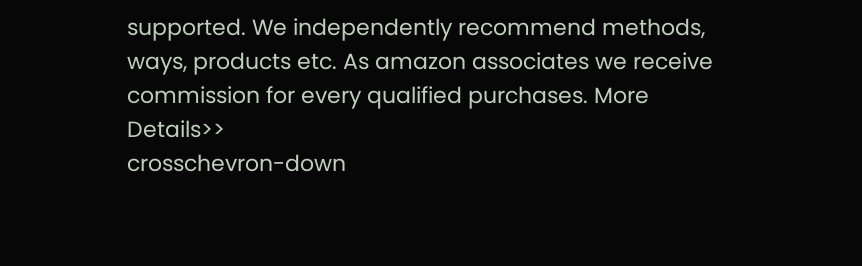supported. We independently recommend methods, ways, products etc. As amazon associates we receive commission for every qualified purchases. More Details>>
crosschevron-down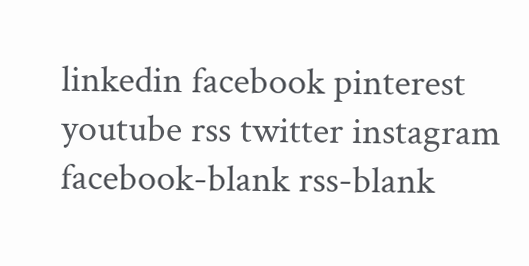linkedin facebook pinterest youtube rss twitter instagram facebook-blank rss-blank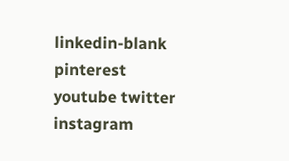linkedin-blank pinterest youtube twitter instagram